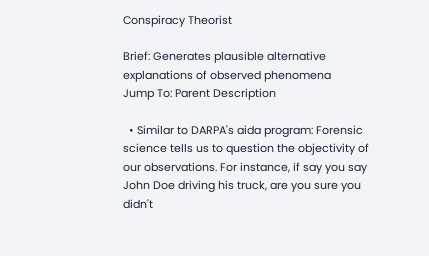Conspiracy Theorist

Brief: Generates plausible alternative explanations of observed phenomena
Jump To: Parent Description

  • Similar to DARPA's aida program: Forensic science tells us to question the objectivity of our observations. For instance, if say you say John Doe driving his truck, are you sure you didn't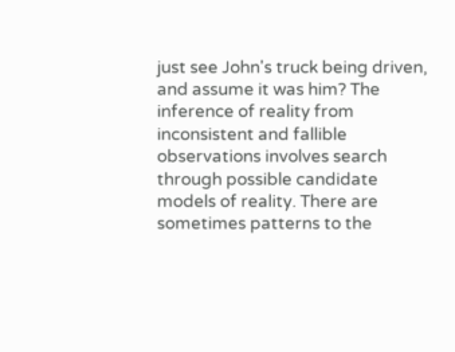just see John's truck being driven, and assume it was him? The inference of reality from inconsistent and fallible observations involves search through possible candidate models of reality. There are sometimes patterns to the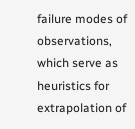failure modes of observations, which serve as heuristics for extrapolation of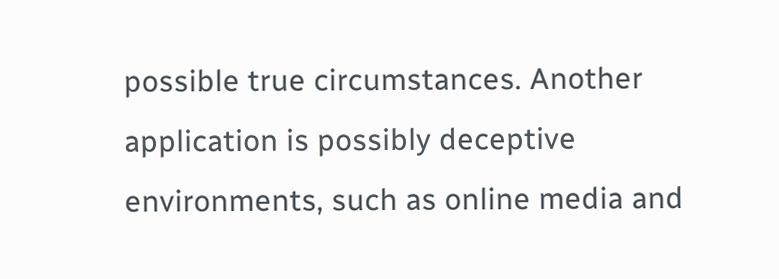possible true circumstances. Another application is possibly deceptive environments, such as online media and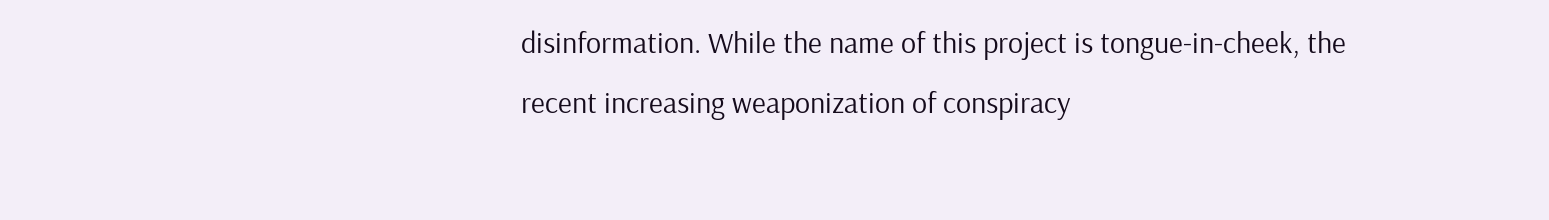disinformation. While the name of this project is tongue-in-cheek, the recent increasing weaponization of conspiracy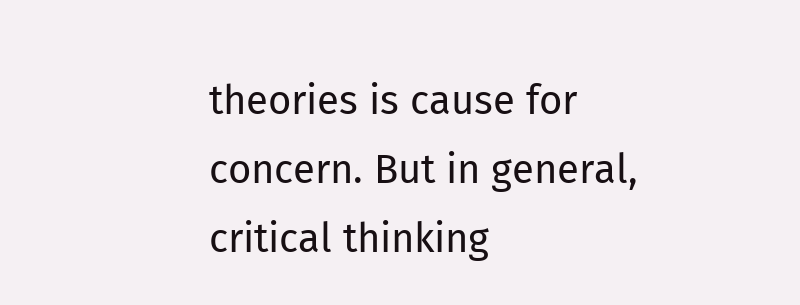theories is cause for concern. But in general, critical thinking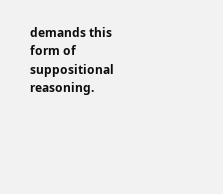demands this form of suppositional reasoning.